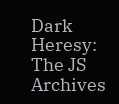Dark Heresy: The JS Archives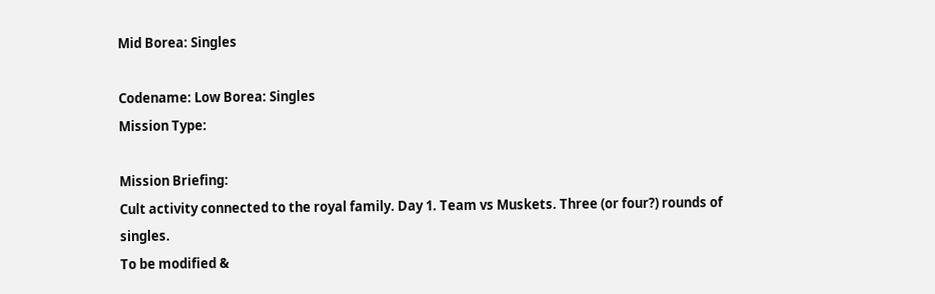Mid Borea: Singles

Codename: Low Borea: Singles
Mission Type:

Mission Briefing:
Cult activity connected to the royal family. Day 1. Team vs Muskets. Three (or four?) rounds of singles.
To be modified &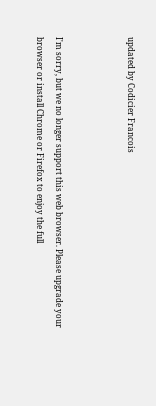updated by Codicier Francois



I'm sorry, but we no longer support this web browser. Please upgrade your browser or install Chrome or Firefox to enjoy the full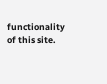functionality of this site.